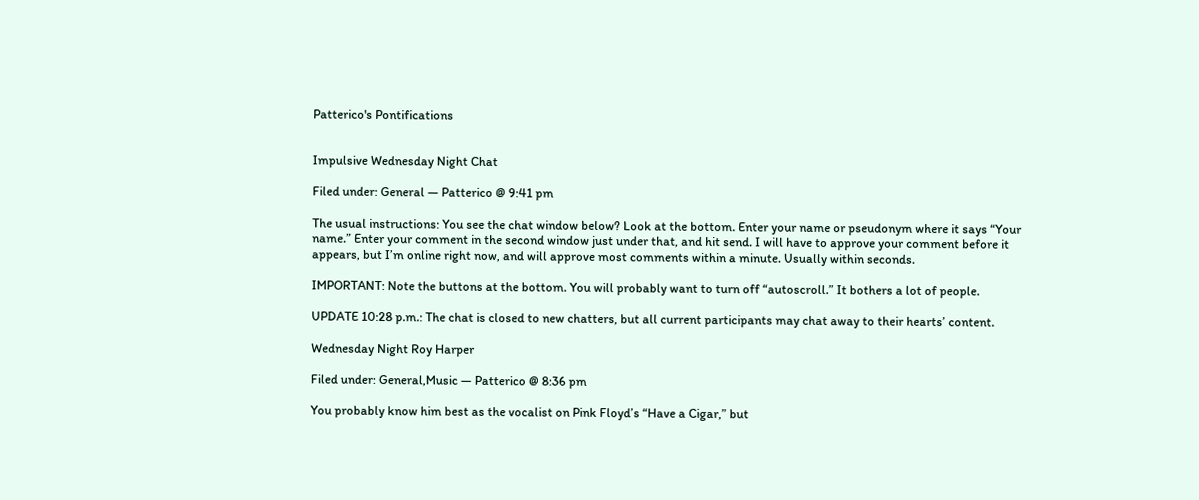Patterico's Pontifications


Impulsive Wednesday Night Chat

Filed under: General — Patterico @ 9:41 pm

The usual instructions: You see the chat window below? Look at the bottom. Enter your name or pseudonym where it says “Your name.” Enter your comment in the second window just under that, and hit send. I will have to approve your comment before it appears, but I’m online right now, and will approve most comments within a minute. Usually within seconds.

IMPORTANT: Note the buttons at the bottom. You will probably want to turn off “autoscroll.” It bothers a lot of people.

UPDATE 10:28 p.m.: The chat is closed to new chatters, but all current participants may chat away to their hearts’ content.

Wednesday Night Roy Harper

Filed under: General,Music — Patterico @ 8:36 pm

You probably know him best as the vocalist on Pink Floyd’s “Have a Cigar,” but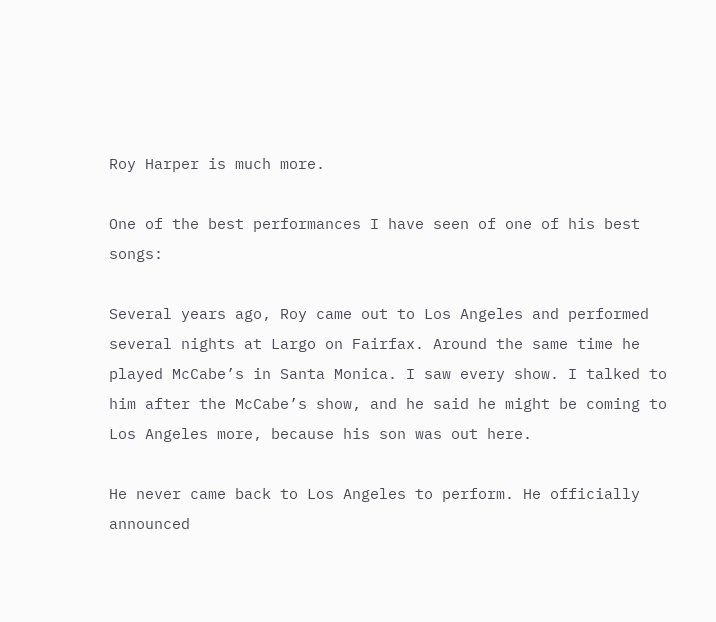Roy Harper is much more.

One of the best performances I have seen of one of his best songs:

Several years ago, Roy came out to Los Angeles and performed several nights at Largo on Fairfax. Around the same time he played McCabe’s in Santa Monica. I saw every show. I talked to him after the McCabe’s show, and he said he might be coming to Los Angeles more, because his son was out here.

He never came back to Los Angeles to perform. He officially announced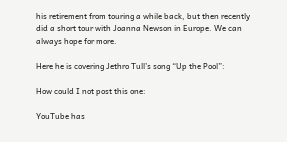his retirement from touring a while back, but then recently did a short tour with Joanna Newson in Europe. We can always hope for more.

Here he is covering Jethro Tull’s song “Up the Pool”:

How could I not post this one:

YouTube has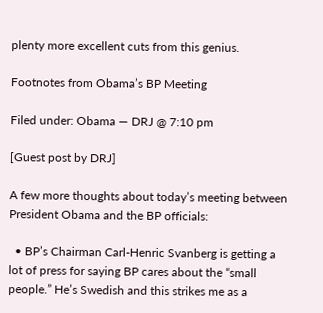plenty more excellent cuts from this genius.

Footnotes from Obama’s BP Meeting

Filed under: Obama — DRJ @ 7:10 pm

[Guest post by DRJ]

A few more thoughts about today’s meeting between President Obama and the BP officials:

  • BP’s Chairman Carl-Henric Svanberg is getting a lot of press for saying BP cares about the “small people.” He’s Swedish and this strikes me as a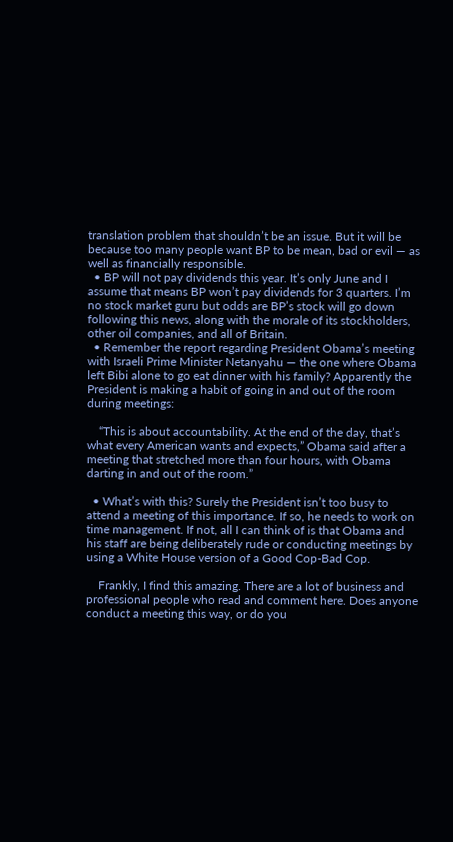translation problem that shouldn’t be an issue. But it will be because too many people want BP to be mean, bad or evil — as well as financially responsible.
  • BP will not pay dividends this year. It’s only June and I assume that means BP won’t pay dividends for 3 quarters. I’m no stock market guru but odds are BP’s stock will go down following this news, along with the morale of its stockholders, other oil companies, and all of Britain.
  • Remember the report regarding President Obama’s meeting with Israeli Prime Minister Netanyahu — the one where Obama left Bibi alone to go eat dinner with his family? Apparently the President is making a habit of going in and out of the room during meetings:

    “This is about accountability. At the end of the day, that’s what every American wants and expects,” Obama said after a meeting that stretched more than four hours, with Obama darting in and out of the room.”

  • What’s with this? Surely the President isn’t too busy to attend a meeting of this importance. If so, he needs to work on time management. If not, all I can think of is that Obama and his staff are being deliberately rude or conducting meetings by using a White House version of a Good Cop-Bad Cop.

    Frankly, I find this amazing. There are a lot of business and professional people who read and comment here. Does anyone conduct a meeting this way, or do you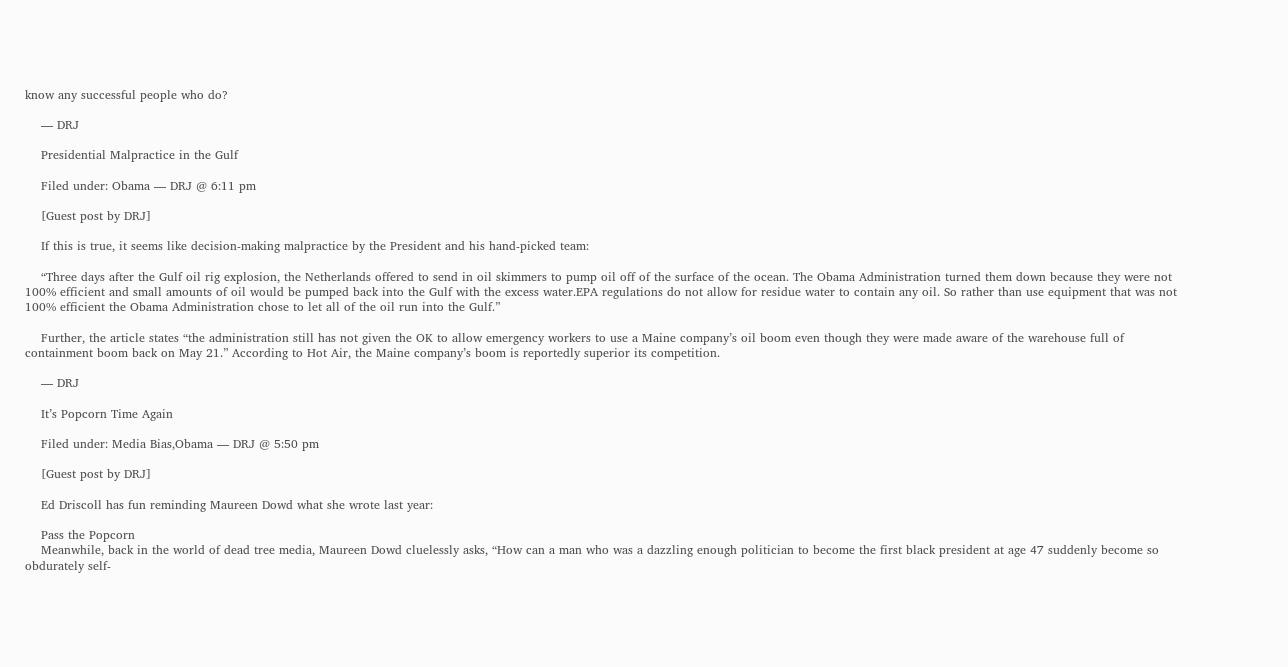know any successful people who do?

    — DRJ

    Presidential Malpractice in the Gulf

    Filed under: Obama — DRJ @ 6:11 pm

    [Guest post by DRJ]

    If this is true, it seems like decision-making malpractice by the President and his hand-picked team:

    “Three days after the Gulf oil rig explosion, the Netherlands offered to send in oil skimmers to pump oil off of the surface of the ocean. The Obama Administration turned them down because they were not 100% efficient and small amounts of oil would be pumped back into the Gulf with the excess water.EPA regulations do not allow for residue water to contain any oil. So rather than use equipment that was not 100% efficient the Obama Administration chose to let all of the oil run into the Gulf.”

    Further, the article states “the administration still has not given the OK to allow emergency workers to use a Maine company’s oil boom even though they were made aware of the warehouse full of containment boom back on May 21.” According to Hot Air, the Maine company’s boom is reportedly superior its competition.

    — DRJ

    It’s Popcorn Time Again

    Filed under: Media Bias,Obama — DRJ @ 5:50 pm

    [Guest post by DRJ]

    Ed Driscoll has fun reminding Maureen Dowd what she wrote last year:

    Pass the Popcorn
    Meanwhile, back in the world of dead tree media, Maureen Dowd cluelessly asks, “How can a man who was a dazzling enough politician to become the first black president at age 47 suddenly become so obdurately self-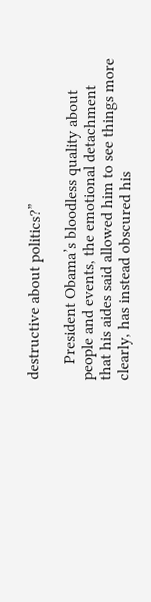destructive about politics?”

    President Obama’s bloodless quality about people and events, the emotional detachment that his aides said allowed him to see things more clearly, has instead obscured his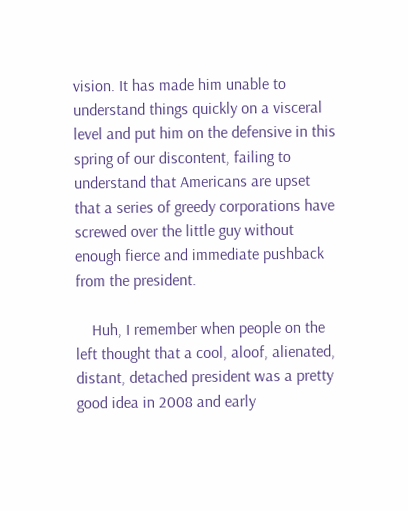vision. It has made him unable to understand things quickly on a visceral level and put him on the defensive in this spring of our discontent, failing to understand that Americans are upset that a series of greedy corporations have screwed over the little guy without enough fierce and immediate pushback from the president.

    Huh, I remember when people on the left thought that a cool, aloof, alienated, distant, detached president was a pretty good idea in 2008 and early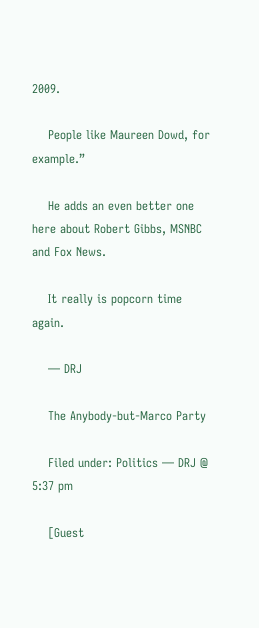2009.

    People like Maureen Dowd, for example.”

    He adds an even better one here about Robert Gibbs, MSNBC and Fox News.

    It really is popcorn time again.

    — DRJ

    The Anybody-but-Marco Party

    Filed under: Politics — DRJ @ 5:37 pm

    [Guest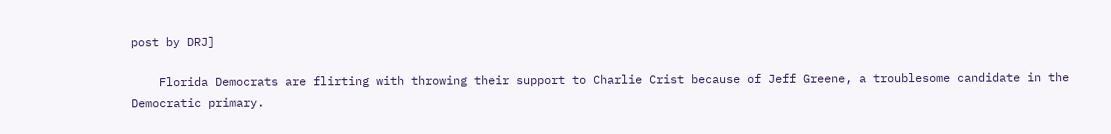post by DRJ]

    Florida Democrats are flirting with throwing their support to Charlie Crist because of Jeff Greene, a troublesome candidate in the Democratic primary.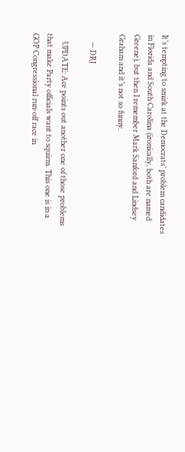It’s tempting to smirk at the Democrats’ problem candidates in Florida and South Carolina (ironically, both are named Greene), but then I remember Mark Sanford and Lindsey Graham and it’s not so funny.

    — DRJ

    UPDATE: Ace points out another one of those problems that make Party officials want to squirm. This one is in a GOP Congressional run-off race in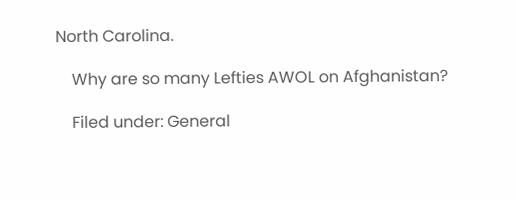North Carolina.

    Why are so many Lefties AWOL on Afghanistan?

    Filed under: General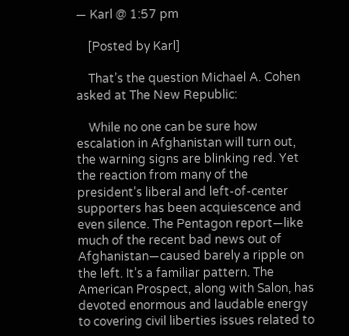— Karl @ 1:57 pm

    [Posted by Karl]

    That’s the question Michael A. Cohen asked at The New Republic:

    While no one can be sure how escalation in Afghanistan will turn out, the warning signs are blinking red. Yet the reaction from many of the president’s liberal and left-of-center supporters has been acquiescence and even silence. The Pentagon report—like much of the recent bad news out of Afghanistan—caused barely a ripple on the left. It’s a familiar pattern. The American Prospect, along with Salon, has devoted enormous and laudable energy to covering civil liberties issues related to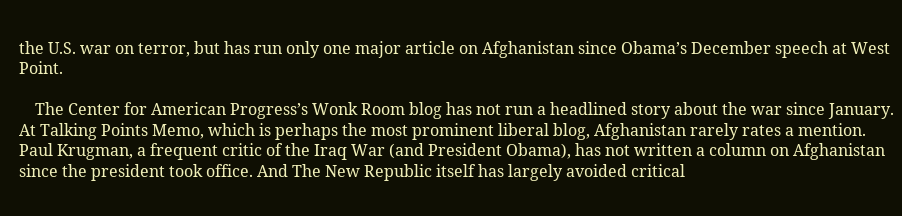the U.S. war on terror, but has run only one major article on Afghanistan since Obama’s December speech at West Point.

    The Center for American Progress’s Wonk Room blog has not run a headlined story about the war since January. At Talking Points Memo, which is perhaps the most prominent liberal blog, Afghanistan rarely rates a mention. Paul Krugman, a frequent critic of the Iraq War (and President Obama), has not written a column on Afghanistan since the president took office. And The New Republic itself has largely avoided critical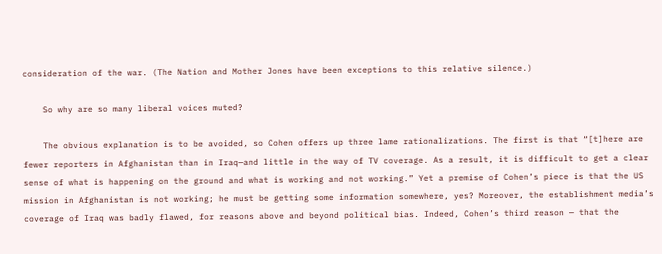consideration of the war. (The Nation and Mother Jones have been exceptions to this relative silence.)

    So why are so many liberal voices muted?

    The obvious explanation is to be avoided, so Cohen offers up three lame rationalizations. The first is that “[t]here are fewer reporters in Afghanistan than in Iraq—and little in the way of TV coverage. As a result, it is difficult to get a clear sense of what is happening on the ground and what is working and not working.” Yet a premise of Cohen’s piece is that the US mission in Afghanistan is not working; he must be getting some information somewhere, yes? Moreover, the establishment media’s coverage of Iraq was badly flawed, for reasons above and beyond political bias. Indeed, Cohen’s third reason — that the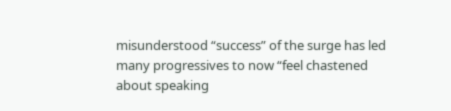misunderstood “success” of the surge has led many progressives to now “feel chastened about speaking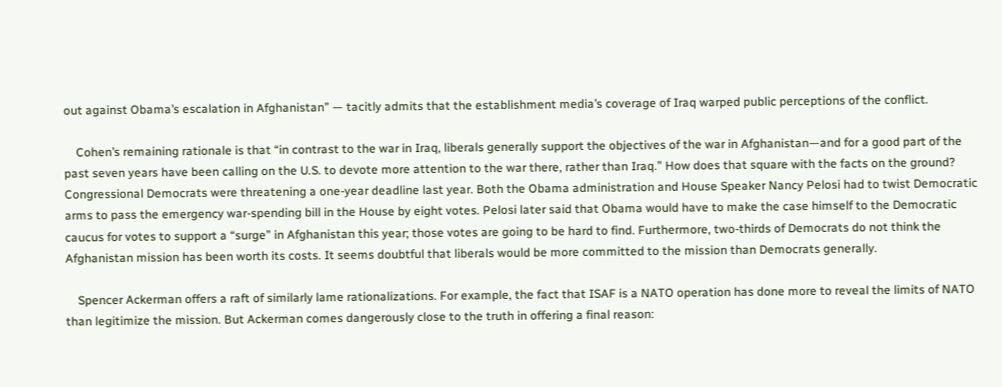out against Obama’s escalation in Afghanistan” — tacitly admits that the establishment media’s coverage of Iraq warped public perceptions of the conflict.

    Cohen’s remaining rationale is that “in contrast to the war in Iraq, liberals generally support the objectives of the war in Afghanistan—and for a good part of the past seven years have been calling on the U.S. to devote more attention to the war there, rather than Iraq.” How does that square with the facts on the ground? Congressional Democrats were threatening a one-year deadline last year. Both the Obama administration and House Speaker Nancy Pelosi had to twist Democratic arms to pass the emergency war-spending bill in the House by eight votes. Pelosi later said that Obama would have to make the case himself to the Democratic caucus for votes to support a “surge” in Afghanistan this year; those votes are going to be hard to find. Furthermore, two-thirds of Democrats do not think the Afghanistan mission has been worth its costs. It seems doubtful that liberals would be more committed to the mission than Democrats generally.

    Spencer Ackerman offers a raft of similarly lame rationalizations. For example, the fact that ISAF is a NATO operation has done more to reveal the limits of NATO than legitimize the mission. But Ackerman comes dangerously close to the truth in offering a final reason: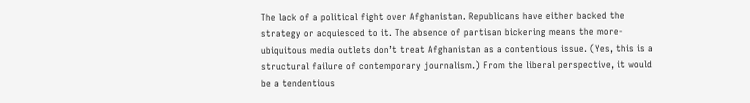The lack of a political fight over Afghanistan. Republicans have either backed the strategy or acquiesced to it. The absence of partisan bickering means the more-ubiquitous media outlets don’t treat Afghanistan as a contentious issue. (Yes, this is a structural failure of contemporary journalism.) From the liberal perspective, it would be a tendentious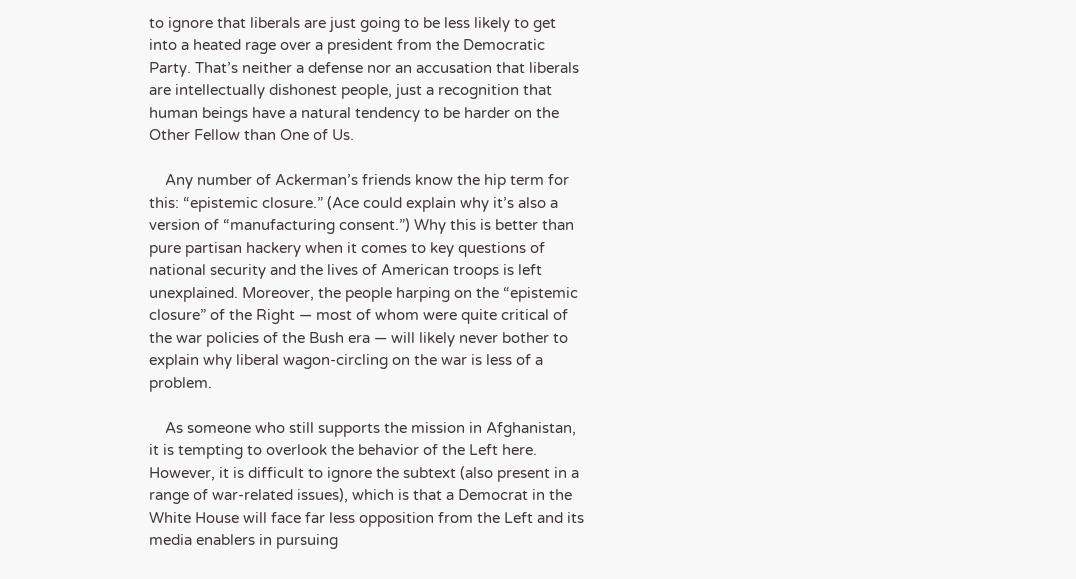to ignore that liberals are just going to be less likely to get into a heated rage over a president from the Democratic Party. That’s neither a defense nor an accusation that liberals are intellectually dishonest people, just a recognition that human beings have a natural tendency to be harder on the Other Fellow than One of Us.

    Any number of Ackerman’s friends know the hip term for this: “epistemic closure.” (Ace could explain why it’s also a version of “manufacturing consent.”) Why this is better than pure partisan hackery when it comes to key questions of national security and the lives of American troops is left unexplained. Moreover, the people harping on the “epistemic closure” of the Right — most of whom were quite critical of the war policies of the Bush era — will likely never bother to explain why liberal wagon-circling on the war is less of a problem.

    As someone who still supports the mission in Afghanistan, it is tempting to overlook the behavior of the Left here. However, it is difficult to ignore the subtext (also present in a range of war-related issues), which is that a Democrat in the White House will face far less opposition from the Left and its media enablers in pursuing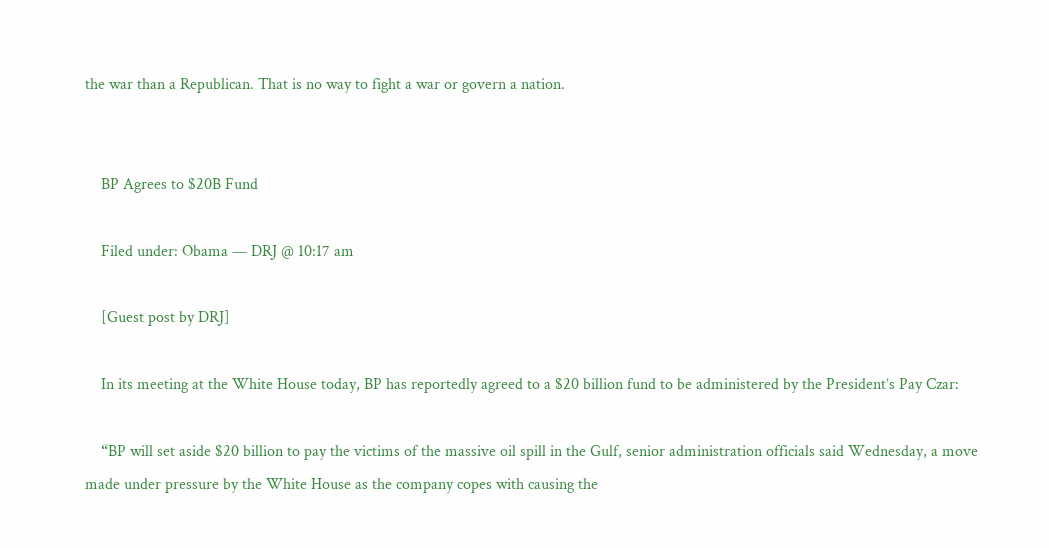the war than a Republican. That is no way to fight a war or govern a nation.


    BP Agrees to $20B Fund

    Filed under: Obama — DRJ @ 10:17 am

    [Guest post by DRJ]

    In its meeting at the White House today, BP has reportedly agreed to a $20 billion fund to be administered by the President’s Pay Czar:

    “BP will set aside $20 billion to pay the victims of the massive oil spill in the Gulf, senior administration officials said Wednesday, a move made under pressure by the White House as the company copes with causing the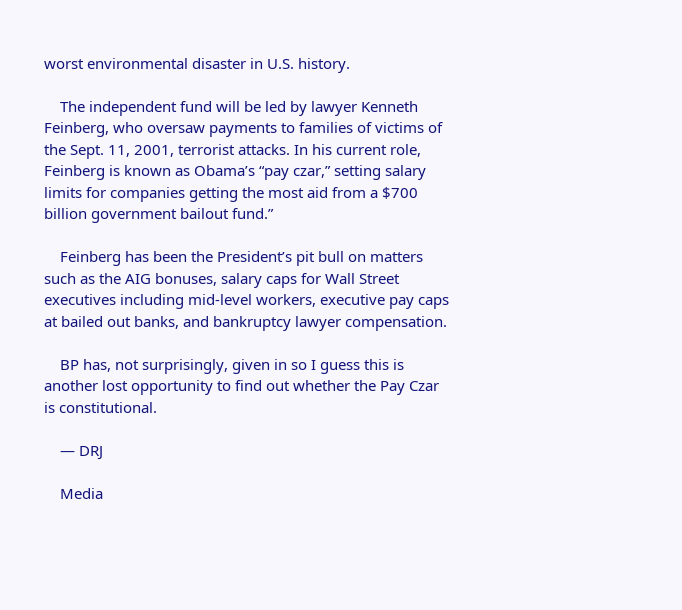worst environmental disaster in U.S. history.

    The independent fund will be led by lawyer Kenneth Feinberg, who oversaw payments to families of victims of the Sept. 11, 2001, terrorist attacks. In his current role, Feinberg is known as Obama’s “pay czar,” setting salary limits for companies getting the most aid from a $700 billion government bailout fund.”

    Feinberg has been the President’s pit bull on matters such as the AIG bonuses, salary caps for Wall Street executives including mid-level workers, executive pay caps at bailed out banks, and bankruptcy lawyer compensation.

    BP has, not surprisingly, given in so I guess this is another lost opportunity to find out whether the Pay Czar is constitutional.

    — DRJ

    Media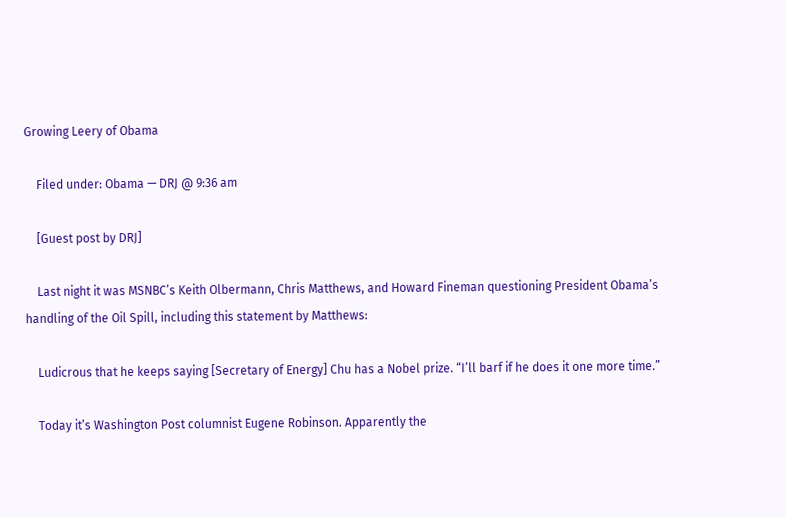Growing Leery of Obama

    Filed under: Obama — DRJ @ 9:36 am

    [Guest post by DRJ]

    Last night it was MSNBC’s Keith Olbermann, Chris Matthews, and Howard Fineman questioning President Obama’s handling of the Oil Spill, including this statement by Matthews:

    Ludicrous that he keeps saying [Secretary of Energy] Chu has a Nobel prize. “I’ll barf if he does it one more time.”

    Today it’s Washington Post columnist Eugene Robinson. Apparently the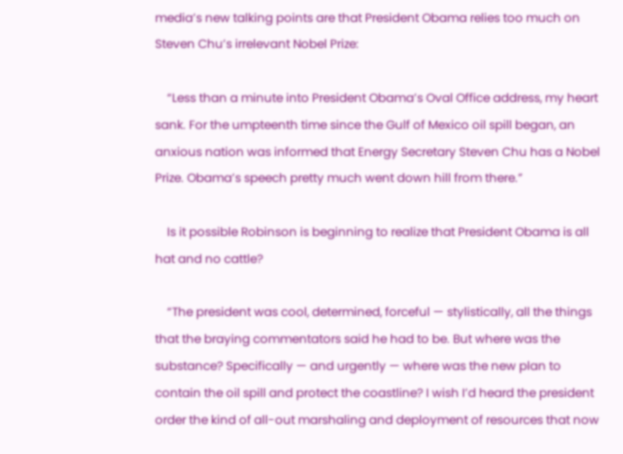media’s new talking points are that President Obama relies too much on Steven Chu’s irrelevant Nobel Prize:

    “Less than a minute into President Obama’s Oval Office address, my heart sank. For the umpteenth time since the Gulf of Mexico oil spill began, an anxious nation was informed that Energy Secretary Steven Chu has a Nobel Prize. Obama’s speech pretty much went down hill from there.”

    Is it possible Robinson is beginning to realize that President Obama is all hat and no cattle?

    “The president was cool, determined, forceful — stylistically, all the things that the braying commentators said he had to be. But where was the substance? Specifically — and urgently — where was the new plan to contain the oil spill and protect the coastline? I wish I’d heard the president order the kind of all-out marshaling and deployment of resources that now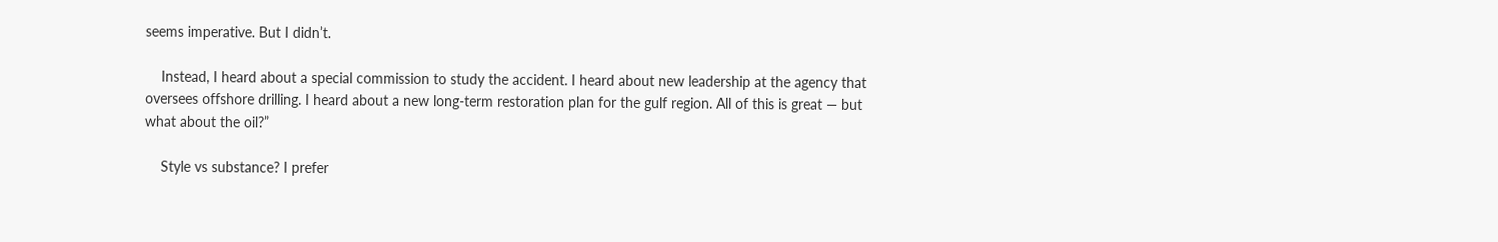seems imperative. But I didn’t.

    Instead, I heard about a special commission to study the accident. I heard about new leadership at the agency that oversees offshore drilling. I heard about a new long-term restoration plan for the gulf region. All of this is great — but what about the oil?”

    Style vs substance? I prefer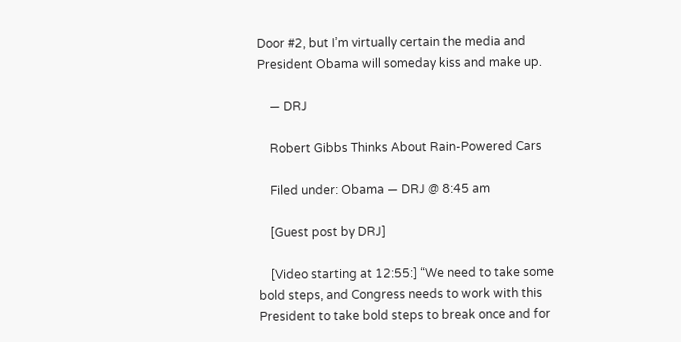Door #2, but I’m virtually certain the media and President Obama will someday kiss and make up.

    — DRJ

    Robert Gibbs Thinks About Rain-Powered Cars

    Filed under: Obama — DRJ @ 8:45 am

    [Guest post by DRJ]

    [Video starting at 12:55:] “We need to take some bold steps, and Congress needs to work with this President to take bold steps to break once and for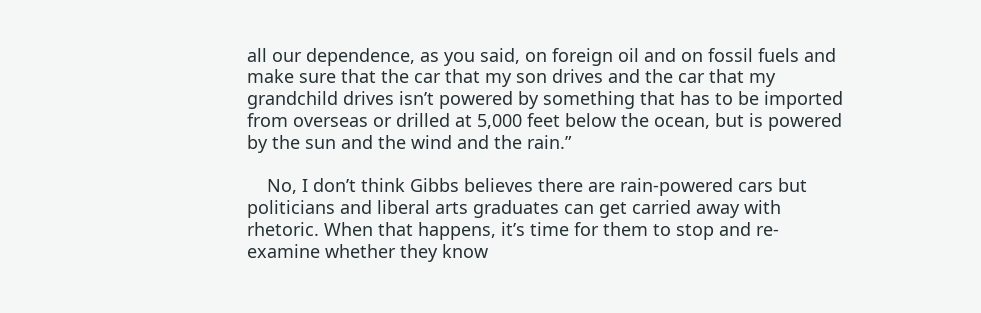all our dependence, as you said, on foreign oil and on fossil fuels and make sure that the car that my son drives and the car that my grandchild drives isn’t powered by something that has to be imported from overseas or drilled at 5,000 feet below the ocean, but is powered by the sun and the wind and the rain.”

    No, I don’t think Gibbs believes there are rain-powered cars but politicians and liberal arts graduates can get carried away with rhetoric. When that happens, it’s time for them to stop and re-examine whether they know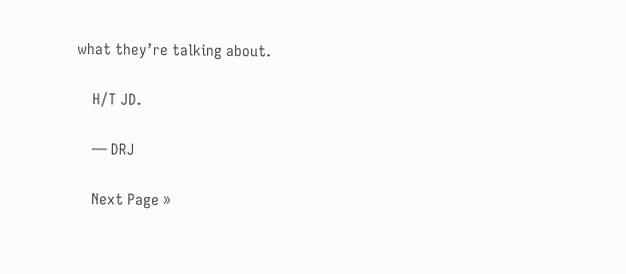what they’re talking about.

    H/T JD.

    — DRJ

    Next Page »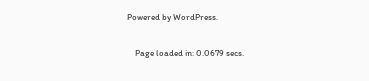Powered by WordPress.

    Page loaded in: 0.0679 secs.